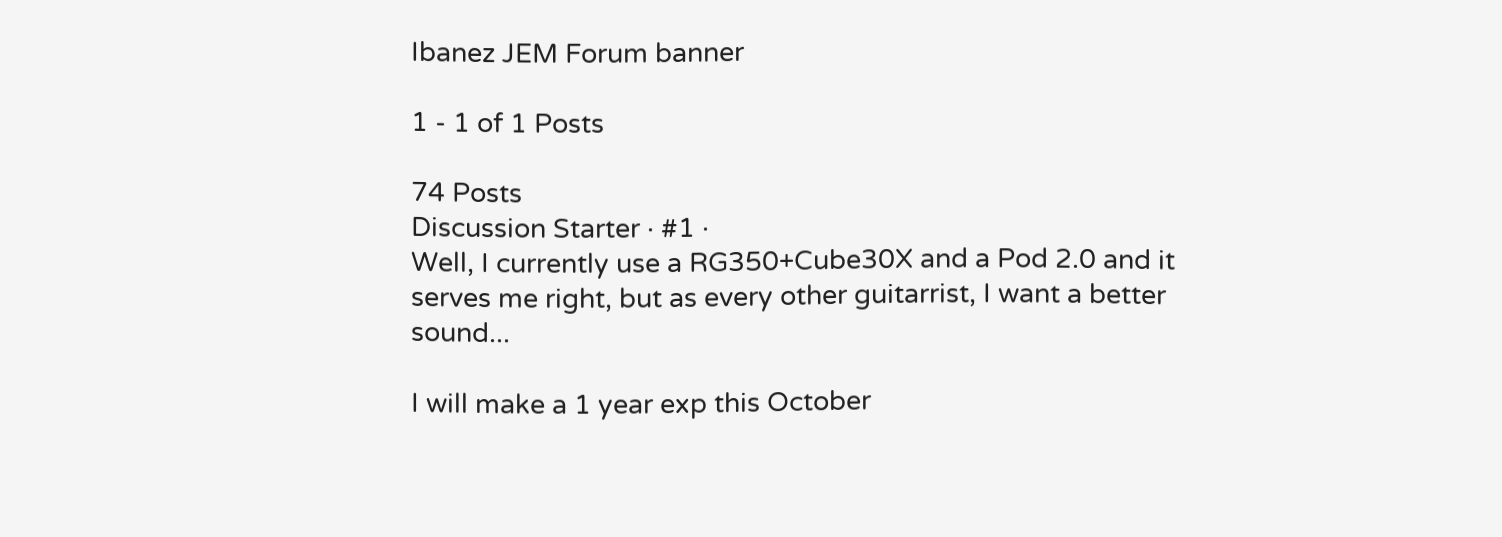Ibanez JEM Forum banner

1 - 1 of 1 Posts

74 Posts
Discussion Starter · #1 ·
Well, I currently use a RG350+Cube30X and a Pod 2.0 and it serves me right, but as every other guitarrist, I want a better sound...

I will make a 1 year exp this October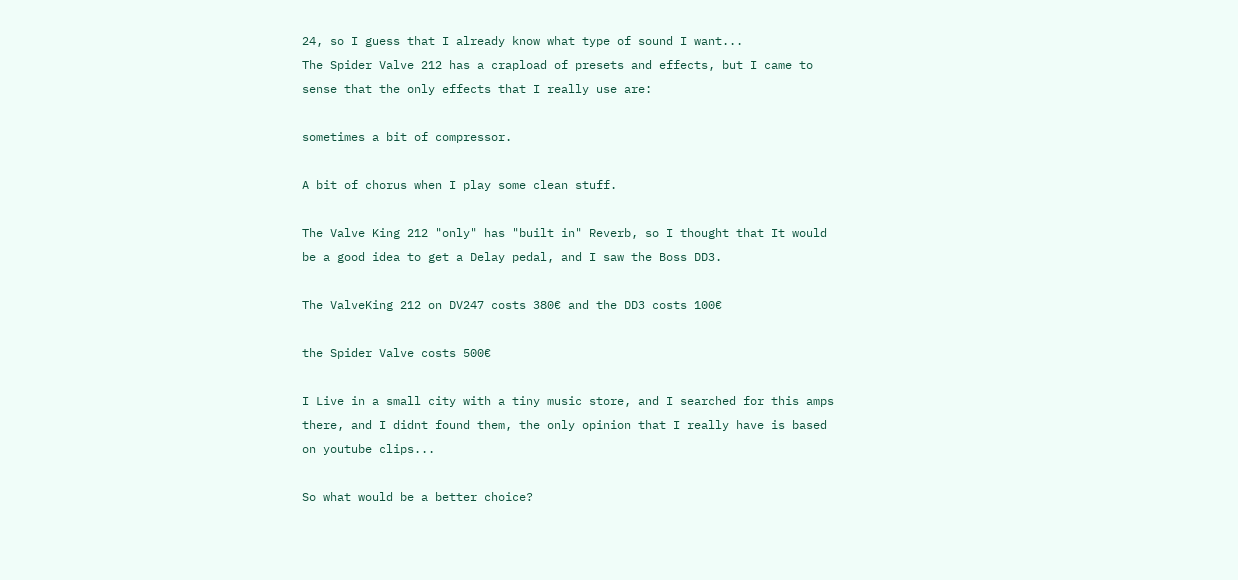24, so I guess that I already know what type of sound I want...
The Spider Valve 212 has a crapload of presets and effects, but I came to sense that the only effects that I really use are:

sometimes a bit of compressor.

A bit of chorus when I play some clean stuff.

The Valve King 212 "only" has "built in" Reverb, so I thought that It would be a good idea to get a Delay pedal, and I saw the Boss DD3.

The ValveKing 212 on DV247 costs 380€ and the DD3 costs 100€

the Spider Valve costs 500€

I Live in a small city with a tiny music store, and I searched for this amps there, and I didnt found them, the only opinion that I really have is based on youtube clips...

So what would be a better choice?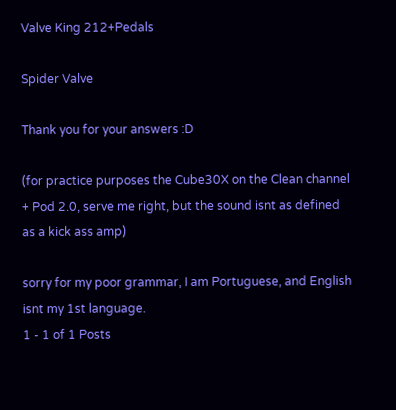Valve King 212+Pedals

Spider Valve

Thank you for your answers :D

(for practice purposes the Cube30X on the Clean channel + Pod 2.0, serve me right, but the sound isnt as defined as a kick ass amp)

sorry for my poor grammar, I am Portuguese, and English isnt my 1st language.
1 - 1 of 1 Posts